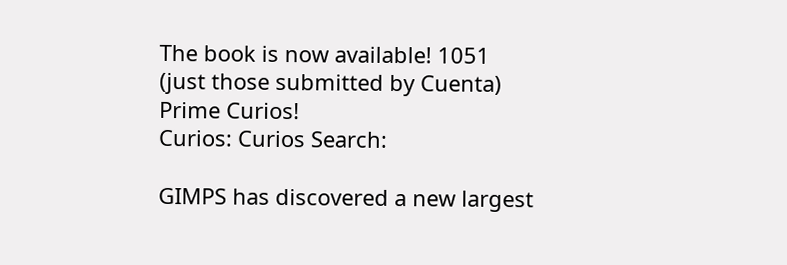The book is now available! 1051
(just those submitted by Cuenta)
Prime Curios!
Curios: Curios Search:

GIMPS has discovered a new largest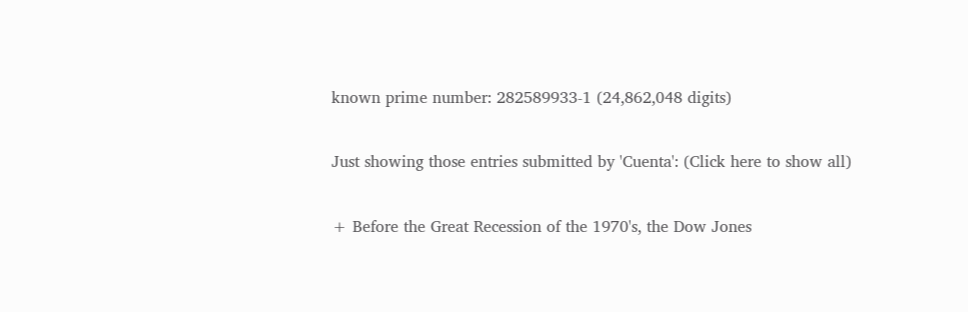known prime number: 282589933-1 (24,862,048 digits)

Just showing those entries submitted by 'Cuenta': (Click here to show all)

+ Before the Great Recession of the 1970's, the Dow Jones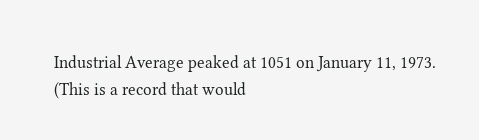Industrial Average peaked at 1051 on January 11, 1973. (This is a record that would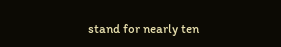stand for nearly ten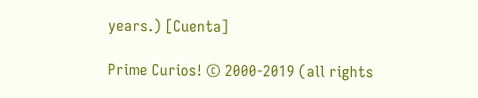years.) [Cuenta]

Prime Curios! © 2000-2019 (all rights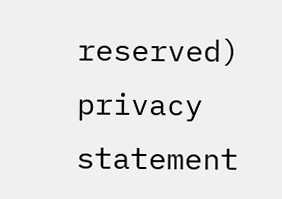reserved)  privacy statement